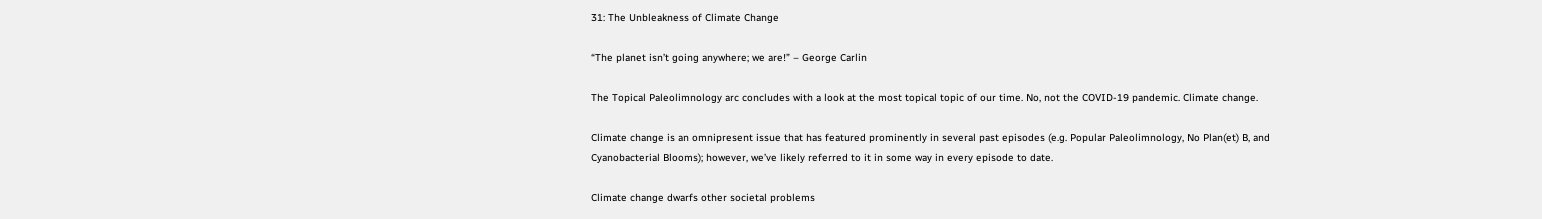31: The Unbleakness of Climate Change

“The planet isn’t going anywhere; we are!” – George Carlin

The Topical Paleolimnology arc concludes with a look at the most topical topic of our time. No, not the COVID-19 pandemic. Climate change.

Climate change is an omnipresent issue that has featured prominently in several past episodes (e.g. Popular Paleolimnology, No Plan(et) B, and Cyanobacterial Blooms); however, we’ve likely referred to it in some way in every episode to date.

Climate change dwarfs other societal problems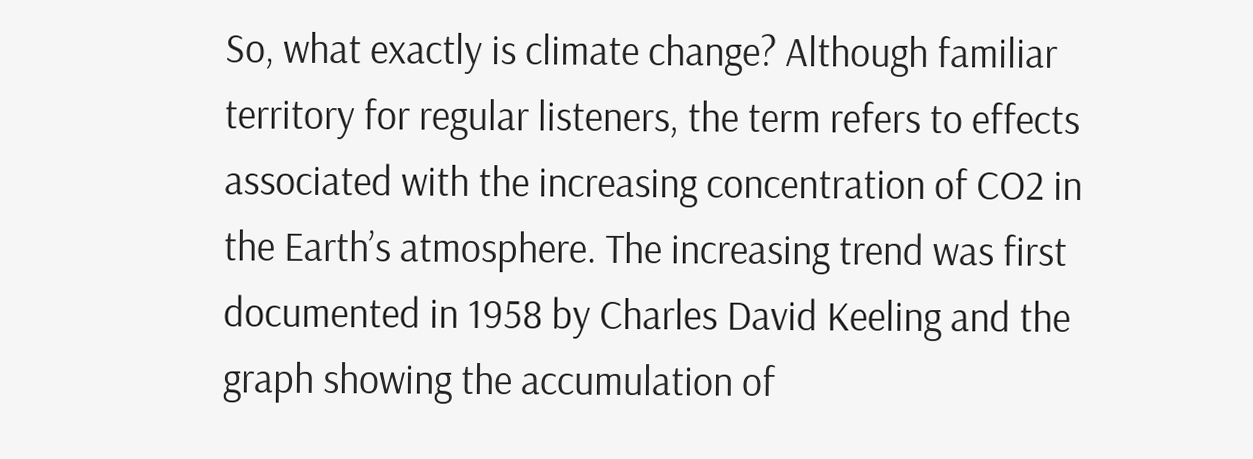So, what exactly is climate change? Although familiar territory for regular listeners, the term refers to effects associated with the increasing concentration of CO2 in the Earth’s atmosphere. The increasing trend was first documented in 1958 by Charles David Keeling and the graph showing the accumulation of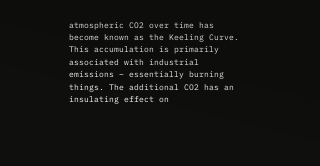atmospheric CO2 over time has become known as the Keeling Curve. This accumulation is primarily associated with industrial emissions – essentially burning things. The additional CO2 has an insulating effect on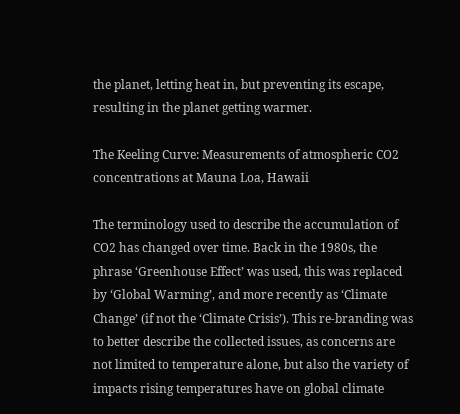the planet, letting heat in, but preventing its escape, resulting in the planet getting warmer.

The Keeling Curve: Measurements of atmospheric CO2 concentrations at Mauna Loa, Hawaii

The terminology used to describe the accumulation of CO2 has changed over time. Back in the 1980s, the phrase ‘Greenhouse Effect’ was used, this was replaced by ‘Global Warming’, and more recently as ‘Climate Change’ (if not the ‘Climate Crisis’). This re-branding was to better describe the collected issues, as concerns are not limited to temperature alone, but also the variety of impacts rising temperatures have on global climate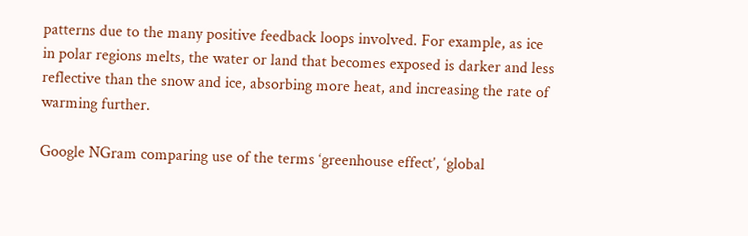patterns due to the many positive feedback loops involved. For example, as ice in polar regions melts, the water or land that becomes exposed is darker and less reflective than the snow and ice, absorbing more heat, and increasing the rate of warming further.

Google NGram comparing use of the terms ‘greenhouse effect’, ‘global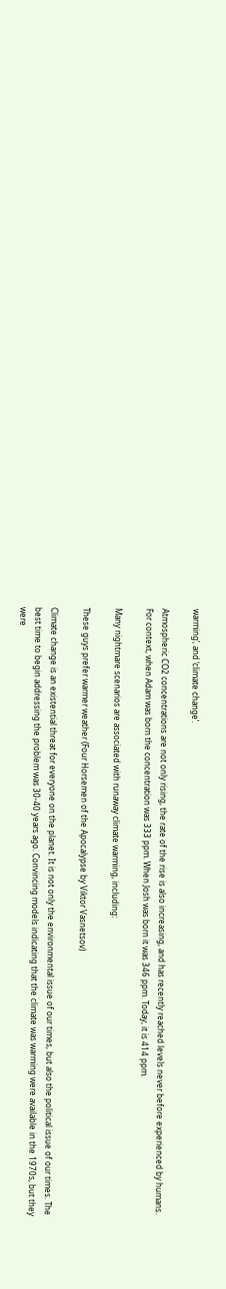warming’, and ‘climate change’.

Atmospheric CO2 concentrations are not only rising, the rate of the rise is also increasing, and has recently reached levels never before experienced by humans. For context, when Adam was born the concentration was 333 ppm. When Josh was born it was 346 ppm. Today, it is 414 ppm.

Many nightmare scenarios are associated with runaway climate warming, including:

These guys prefer warmer weather (Four Horsemen of the Apocalypse by Viktor Vasnetsov)

Climate change is an existential threat for everyone on the planet. It is not only the environmental issue of our times, but also the political issue of our times. The best time to begin addressing the problem was 30-40 years ago. Convincing models indicating that the climate was warming were available in the 1970s, but they were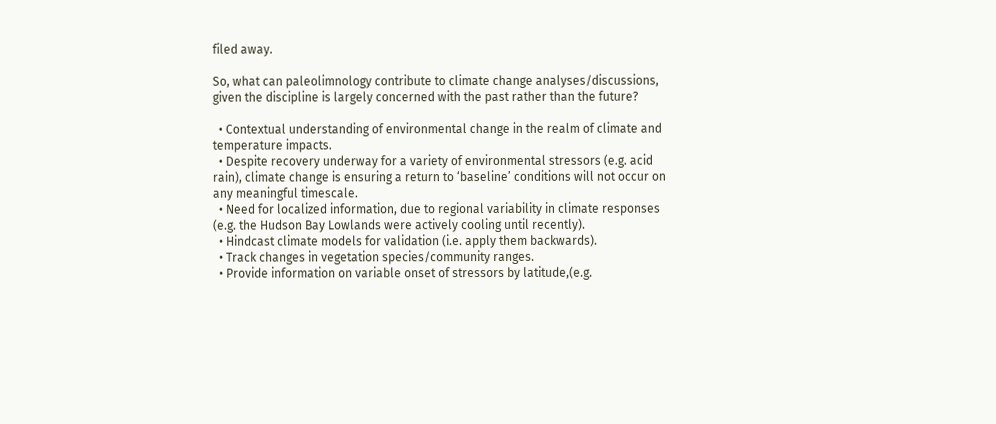filed away.

So, what can paleolimnology contribute to climate change analyses/discussions, given the discipline is largely concerned with the past rather than the future?

  • Contextual understanding of environmental change in the realm of climate and temperature impacts.
  • Despite recovery underway for a variety of environmental stressors (e.g. acid rain), climate change is ensuring a return to ‘baseline’ conditions will not occur on any meaningful timescale.
  • Need for localized information, due to regional variability in climate responses (e.g. the Hudson Bay Lowlands were actively cooling until recently).
  • Hindcast climate models for validation (i.e. apply them backwards).
  • Track changes in vegetation species/community ranges.
  • Provide information on variable onset of stressors by latitude,(e.g.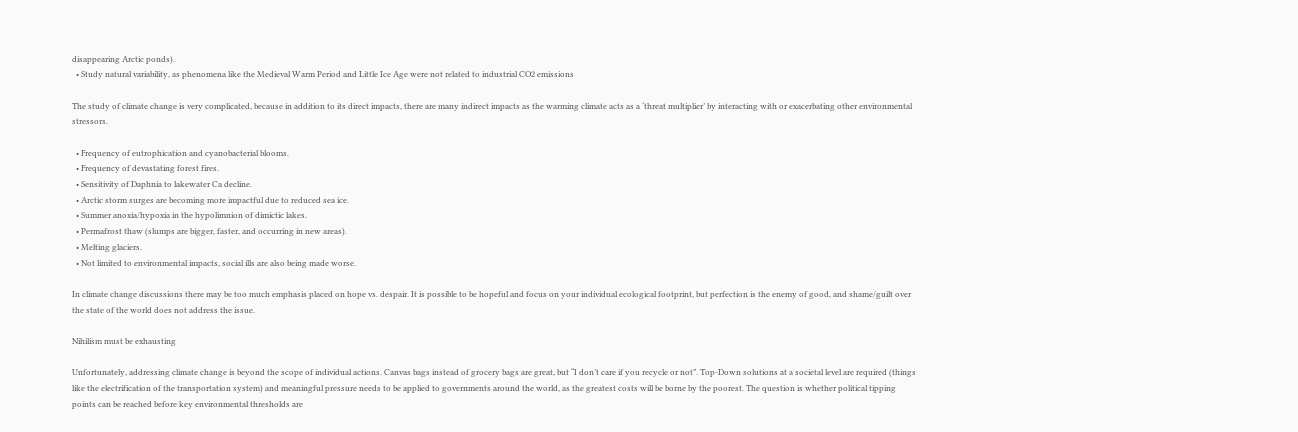disappearing Arctic ponds).
  • Study natural variability, as phenomena like the Medieval Warm Period and Little Ice Age were not related to industrial CO2 emissions

The study of climate change is very complicated, because in addition to its direct impacts, there are many indirect impacts as the warming climate acts as a ‘threat multiplier’ by interacting with or exacerbating other environmental stressors.

  • Frequency of eutrophication and cyanobacterial blooms.
  • Frequency of devastating forest fires.
  • Sensitivity of Daphnia to lakewater Ca decline.
  • Arctic storm surges are becoming more impactful due to reduced sea ice.
  • Summer anoxia/hypoxia in the hypolimnion of dimictic lakes.
  • Permafrost thaw (slumps are bigger, faster, and occurring in new areas).
  • Melting glaciers.
  • Not limited to environmental impacts, social ills are also being made worse.

In climate change discussions there may be too much emphasis placed on hope vs. despair. It is possible to be hopeful and focus on your individual ecological footprint, but perfection is the enemy of good, and shame/guilt over the state of the world does not address the issue.

Nihilism must be exhausting

Unfortunately, addressing climate change is beyond the scope of individual actions. Canvas bags instead of grocery bags are great, but “I don’t care if you recycle or not”. Top-Down solutions at a societal level are required (things like the electrification of the transportation system) and meaningful pressure needs to be applied to governments around the world, as the greatest costs will be borne by the poorest. The question is whether political tipping points can be reached before key environmental thresholds are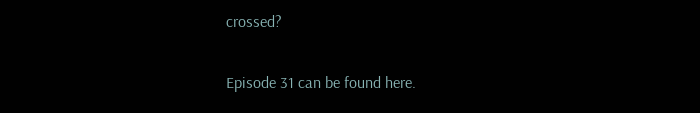crossed?

Episode 31 can be found here.